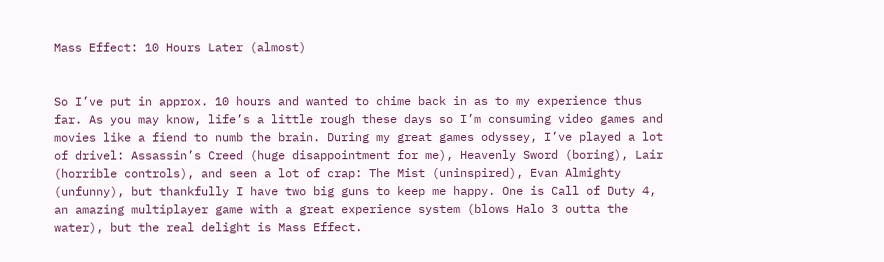Mass Effect: 10 Hours Later (almost)


So I’ve put in approx. 10 hours and wanted to chime back in as to my experience thus far. As you may know, life’s a little rough these days so I’m consuming video games and movies like a fiend to numb the brain. During my great games odyssey, I’ve played a lot of drivel: Assassin’s Creed (huge disappointment for me), Heavenly Sword (boring), Lair (horrible controls), and seen a lot of crap: The Mist (uninspired), Evan Almighty (unfunny), but thankfully I have two big guns to keep me happy. One is Call of Duty 4, an amazing multiplayer game with a great experience system (blows Halo 3 outta the water), but the real delight is Mass Effect.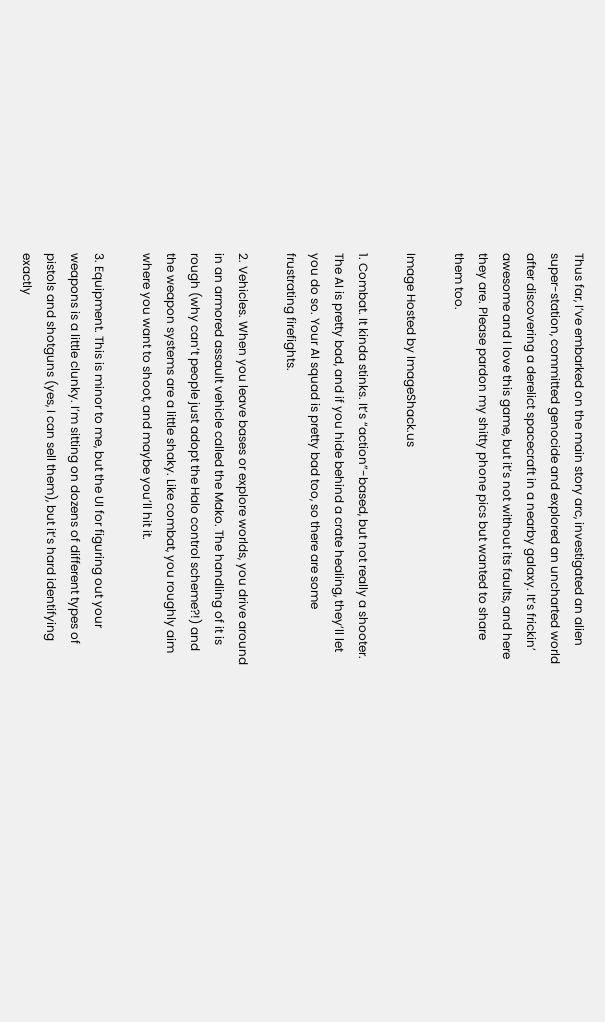Thus far, I’ve embarked on the main story arc, investigated an alien super-station, committed genocide and explored an uncharted world after discovering a derelict spacecraft in a nearby galaxy. It’s frickin’ awesome and I love this game, but it’s not without its faults, and here they are. Please pardon my shitty phone pics but wanted to share them too.

Image Hosted by ImageShack.us

1. Combat. It kinda stinks. It’s “action”-based, but not really a shooter. The AI is pretty bad, and if you hide behind a crate healing, they’ll let you do so. Your AI squad is pretty bad too, so there are some frustrating firefights.

2. Vehicles. When you leave bases or explore worlds, you drive around in an armored assault vehicle called the Mako. The handling of it is rough (why can’t people just adopt the Halo control scheme?!) and the weapon systems are a little shaky. Like combat, you roughly aim where you want to shoot, and maybe you’ll hit it.

3. Equipment. This is minor to me, but the UI for figuring out your weapons is a little clunky. I’m sitting on dozens of different types of pistols and shotguns (yes, I can sell them), but it’s hard identifying exactly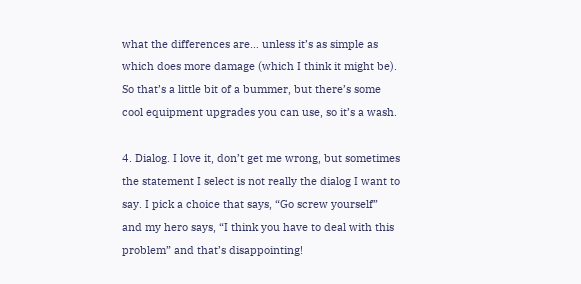what the differences are… unless it’s as simple as which does more damage (which I think it might be). So that’s a little bit of a bummer, but there’s some cool equipment upgrades you can use, so it’s a wash.

4. Dialog. I love it, don’t get me wrong, but sometimes the statement I select is not really the dialog I want to say. I pick a choice that says, “Go screw yourself” and my hero says, “I think you have to deal with this problem” and that’s disappointing!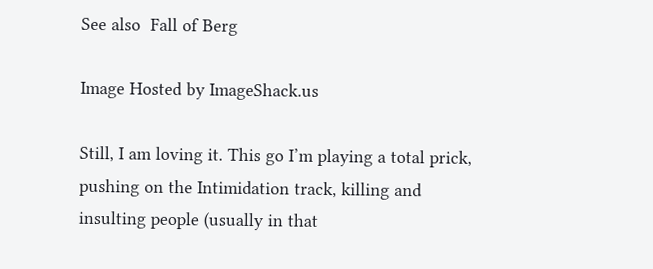See also  Fall of Berg

Image Hosted by ImageShack.us

Still, I am loving it. This go I’m playing a total prick, pushing on the Intimidation track, killing and insulting people (usually in that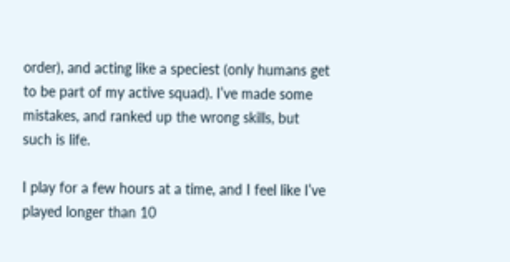order), and acting like a speciest (only humans get to be part of my active squad). I’ve made some mistakes, and ranked up the wrong skills, but such is life.

I play for a few hours at a time, and I feel like I’ve played longer than 10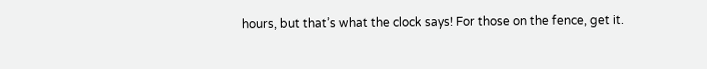hours, but that’s what the clock says! For those on the fence, get it.